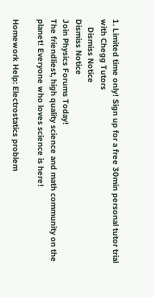1. Limited time only! Sign up for a free 30min personal tutor trial with Chegg Tutors
    Dismiss Notice
Dismiss Notice
Join Physics Forums Today!
The friendliest, high quality science and math community on the planet! Everyone who loves science is here!

Homework Help: Electrostatics problem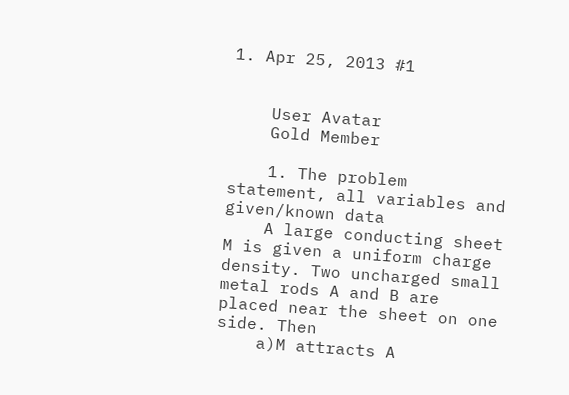1. Apr 25, 2013 #1


    User Avatar
    Gold Member

    1. The problem statement, all variables and given/known data
    A large conducting sheet M is given a uniform charge density. Two uncharged small metal rods A and B are placed near the sheet on one side. Then
    a)M attracts A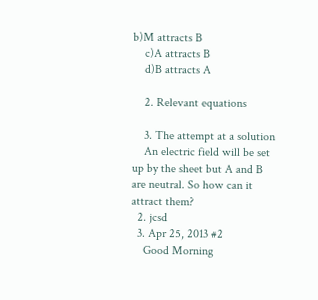b)M attracts B
    c)A attracts B
    d)B attracts A

    2. Relevant equations

    3. The attempt at a solution
    An electric field will be set up by the sheet but A and B are neutral. So how can it attract them?
  2. jcsd
  3. Apr 25, 2013 #2
    Good Morning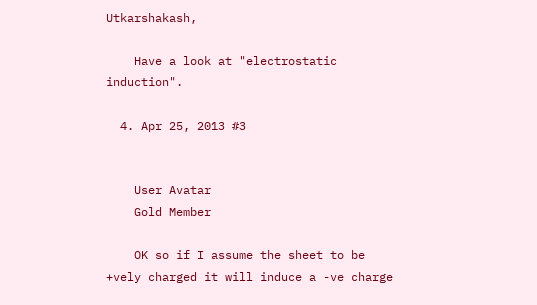Utkarshakash,

    Have a look at "electrostatic induction".

  4. Apr 25, 2013 #3


    User Avatar
    Gold Member

    OK so if I assume the sheet to be +vely charged it will induce a -ve charge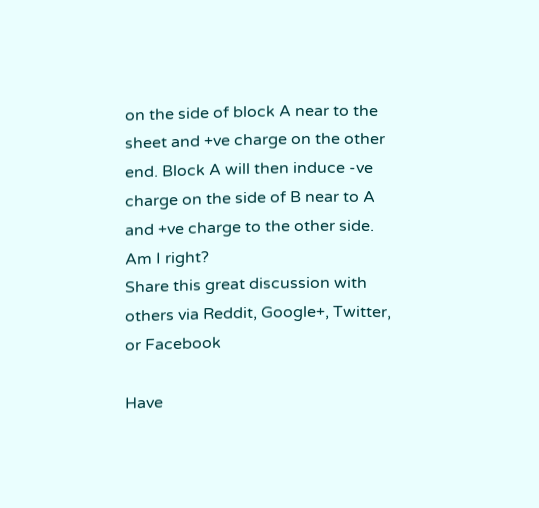on the side of block A near to the sheet and +ve charge on the other end. Block A will then induce -ve charge on the side of B near to A and +ve charge to the other side. Am I right?
Share this great discussion with others via Reddit, Google+, Twitter, or Facebook

Have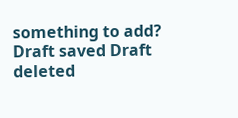something to add?
Draft saved Draft deleted